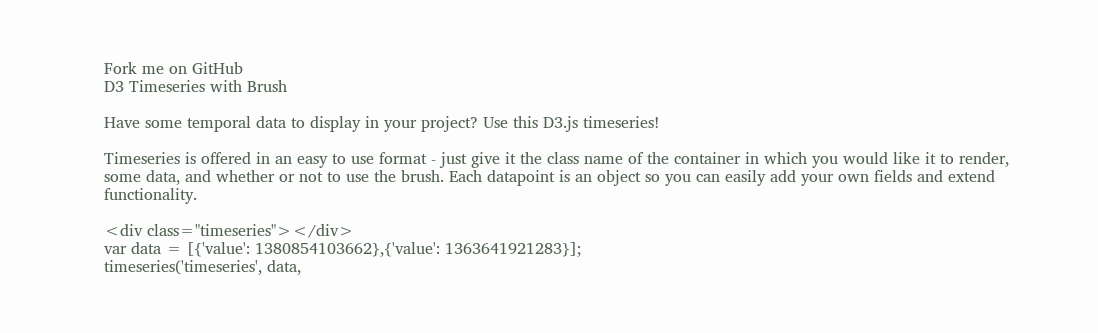Fork me on GitHub
D3 Timeseries with Brush

Have some temporal data to display in your project? Use this D3.js timeseries!

Timeseries is offered in an easy to use format - just give it the class name of the container in which you would like it to render, some data, and whether or not to use the brush. Each datapoint is an object so you can easily add your own fields and extend functionality.

<div class="timeseries"></div>
var data = [{'value': 1380854103662},{'value': 1363641921283}];
timeseries('timeseries', data,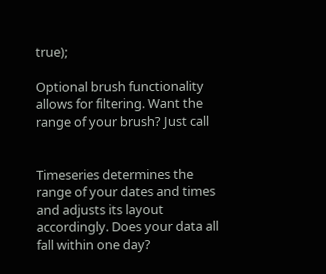true);

Optional brush functionality allows for filtering. Want the range of your brush? Just call


Timeseries determines the range of your dates and times and adjusts its layout accordingly. Does your data all fall within one day?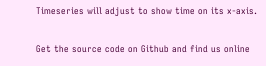Timeseries will adjust to show time on its x-axis.

Get the source code on Github and find us online